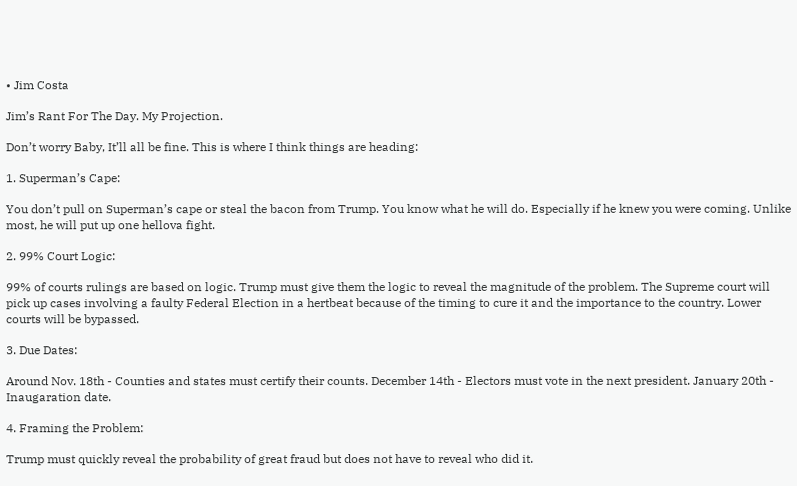• Jim Costa

Jim’s Rant For The Day. My Projection.

Don’t worry Baby, It’ll all be fine. This is where I think things are heading:

1. Superman’s Cape:

You don’t pull on Superman’s cape or steal the bacon from Trump. You know what he will do. Especially if he knew you were coming. Unlike most, he will put up one hellova fight.

2. 99% Court Logic:

99% of courts rulings are based on logic. Trump must give them the logic to reveal the magnitude of the problem. The Supreme court will pick up cases involving a faulty Federal Election in a hertbeat because of the timing to cure it and the importance to the country. Lower courts will be bypassed.

3. Due Dates:

Around Nov. 18th - Counties and states must certify their counts. December 14th - Electors must vote in the next president. January 20th - Inaugaration date.

4. Framing the Problem:

Trump must quickly reveal the probability of great fraud but does not have to reveal who did it.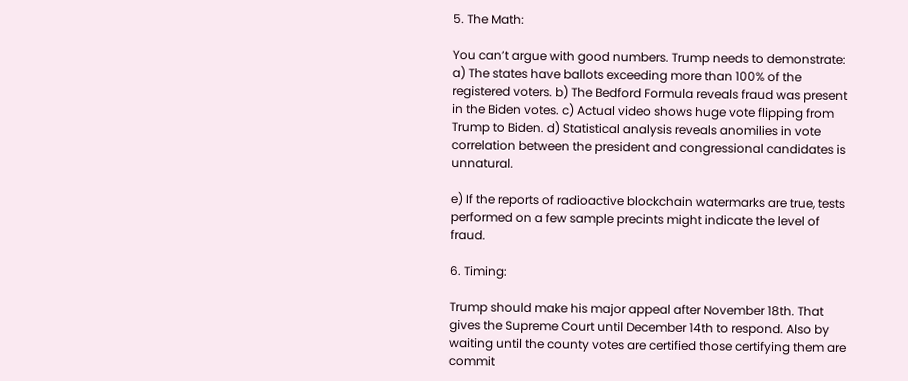5. The Math:

You can’t argue with good numbers. Trump needs to demonstrate: a) The states have ballots exceeding more than 100% of the registered voters. b) The Bedford Formula reveals fraud was present in the Biden votes. c) Actual video shows huge vote flipping from Trump to Biden. d) Statistical analysis reveals anomilies in vote correlation between the president and congressional candidates is unnatural.

e) If the reports of radioactive blockchain watermarks are true, tests performed on a few sample precints might indicate the level of fraud.

6. Timing:

Trump should make his major appeal after November 18th. That gives the Supreme Court until December 14th to respond. Also by waiting until the county votes are certified those certifying them are commit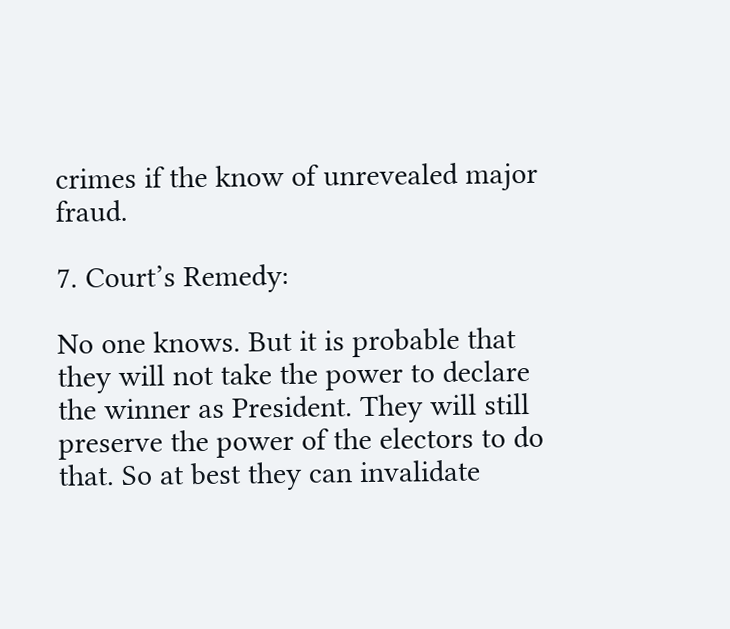crimes if the know of unrevealed major fraud.

7. Court’s Remedy:

No one knows. But it is probable that they will not take the power to declare the winner as President. They will still preserve the power of the electors to do that. So at best they can invalidate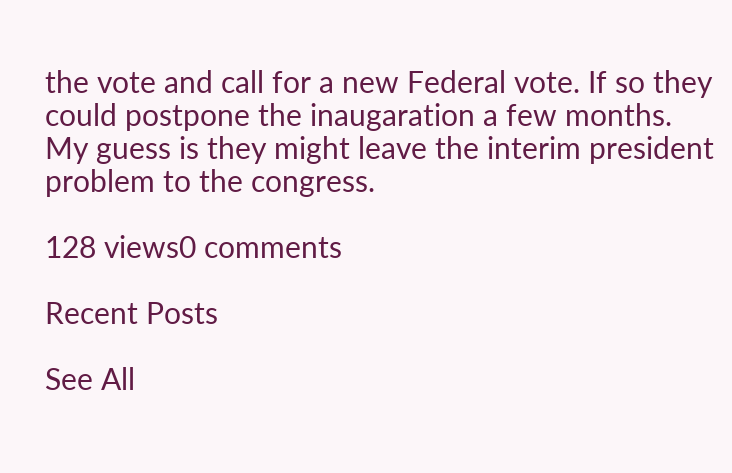the vote and call for a new Federal vote. If so they could postpone the inaugaration a few months. My guess is they might leave the interim president problem to the congress.

128 views0 comments

Recent Posts

See All